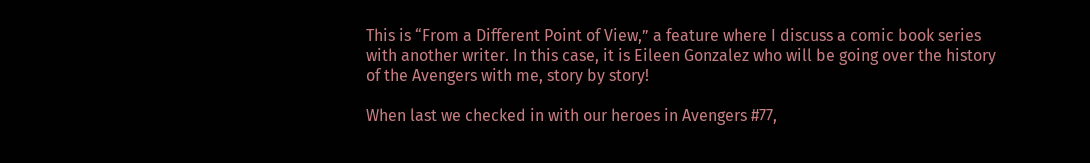This is “From a Different Point of View,” a feature where I discuss a comic book series with another writer. In this case, it is Eileen Gonzalez who will be going over the history of the Avengers with me, story by story!

When last we checked in with our heroes in Avengers #77,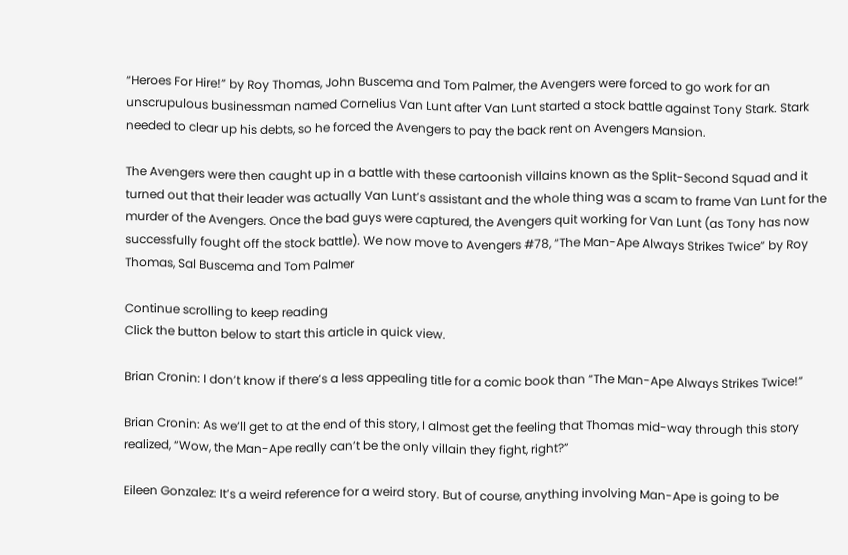“Heroes For Hire!” by Roy Thomas, John Buscema and Tom Palmer, the Avengers were forced to go work for an unscrupulous businessman named Cornelius Van Lunt after Van Lunt started a stock battle against Tony Stark. Stark needed to clear up his debts, so he forced the Avengers to pay the back rent on Avengers Mansion.

The Avengers were then caught up in a battle with these cartoonish villains known as the Split-Second Squad and it turned out that their leader was actually Van Lunt’s assistant and the whole thing was a scam to frame Van Lunt for the murder of the Avengers. Once the bad guys were captured, the Avengers quit working for Van Lunt (as Tony has now successfully fought off the stock battle). We now move to Avengers #78, “The Man-Ape Always Strikes Twice” by Roy Thomas, Sal Buscema and Tom Palmer

Continue scrolling to keep reading
Click the button below to start this article in quick view.

Brian Cronin: I don’t know if there’s a less appealing title for a comic book than “The Man-Ape Always Strikes Twice!”

Brian Cronin: As we’ll get to at the end of this story, I almost get the feeling that Thomas mid-way through this story realized, “Wow, the Man-Ape really can’t be the only villain they fight, right?”

Eileen Gonzalez: It’s a weird reference for a weird story. But of course, anything involving Man-Ape is going to be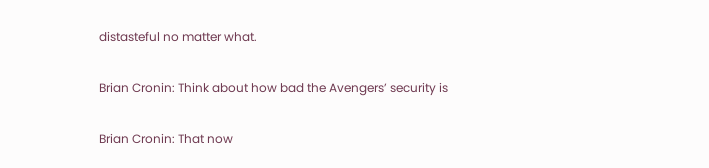distasteful no matter what.

Brian Cronin: Think about how bad the Avengers’ security is

Brian Cronin: That now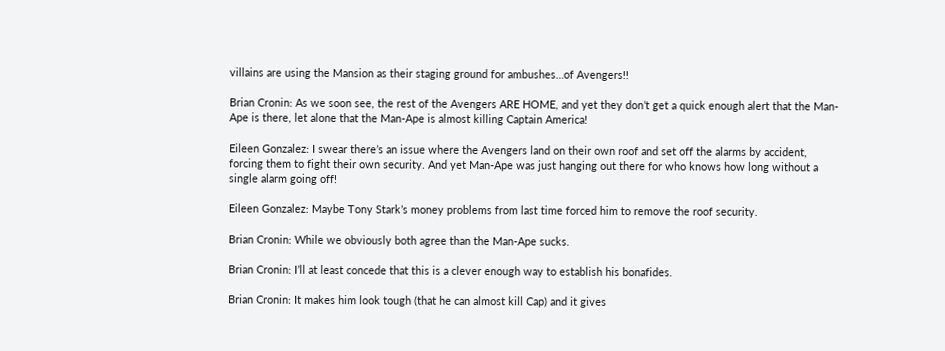villains are using the Mansion as their staging ground for ambushes…of Avengers!!

Brian Cronin: As we soon see, the rest of the Avengers ARE HOME, and yet they don’t get a quick enough alert that the Man-Ape is there, let alone that the Man-Ape is almost killing Captain America!

Eileen Gonzalez: I swear there’s an issue where the Avengers land on their own roof and set off the alarms by accident, forcing them to fight their own security. And yet Man-Ape was just hanging out there for who knows how long without a single alarm going off!

Eileen Gonzalez: Maybe Tony Stark’s money problems from last time forced him to remove the roof security.

Brian Cronin: While we obviously both agree than the Man-Ape sucks.

Brian Cronin: I’ll at least concede that this is a clever enough way to establish his bonafides.

Brian Cronin: It makes him look tough (that he can almost kill Cap) and it gives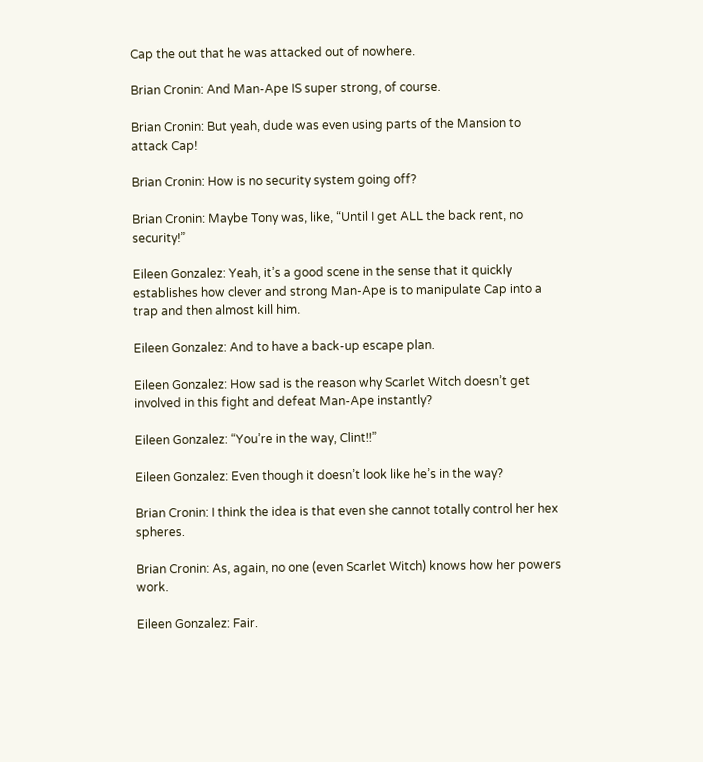Cap the out that he was attacked out of nowhere.

Brian Cronin: And Man-Ape IS super strong, of course.

Brian Cronin: But yeah, dude was even using parts of the Mansion to attack Cap!

Brian Cronin: How is no security system going off?

Brian Cronin: Maybe Tony was, like, “Until I get ALL the back rent, no security!”

Eileen Gonzalez: Yeah, it’s a good scene in the sense that it quickly establishes how clever and strong Man-Ape is to manipulate Cap into a trap and then almost kill him.

Eileen Gonzalez: And to have a back-up escape plan.

Eileen Gonzalez: How sad is the reason why Scarlet Witch doesn’t get involved in this fight and defeat Man-Ape instantly?

Eileen Gonzalez: “You’re in the way, Clint!!”

Eileen Gonzalez: Even though it doesn’t look like he’s in the way?

Brian Cronin: I think the idea is that even she cannot totally control her hex spheres.

Brian Cronin: As, again, no one (even Scarlet Witch) knows how her powers work.

Eileen Gonzalez: Fair.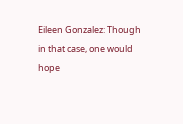Eileen Gonzalez: Though in that case, one would hope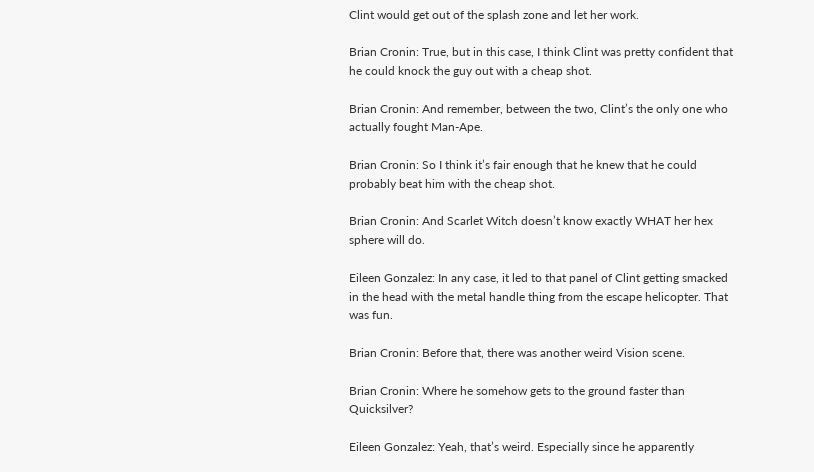Clint would get out of the splash zone and let her work.

Brian Cronin: True, but in this case, I think Clint was pretty confident that he could knock the guy out with a cheap shot.

Brian Cronin: And remember, between the two, Clint’s the only one who actually fought Man-Ape.

Brian Cronin: So I think it’s fair enough that he knew that he could probably beat him with the cheap shot.

Brian Cronin: And Scarlet Witch doesn’t know exactly WHAT her hex sphere will do.

Eileen Gonzalez: In any case, it led to that panel of Clint getting smacked in the head with the metal handle thing from the escape helicopter. That was fun.

Brian Cronin: Before that, there was another weird Vision scene.

Brian Cronin: Where he somehow gets to the ground faster than Quicksilver?

Eileen Gonzalez: Yeah, that’s weird. Especially since he apparently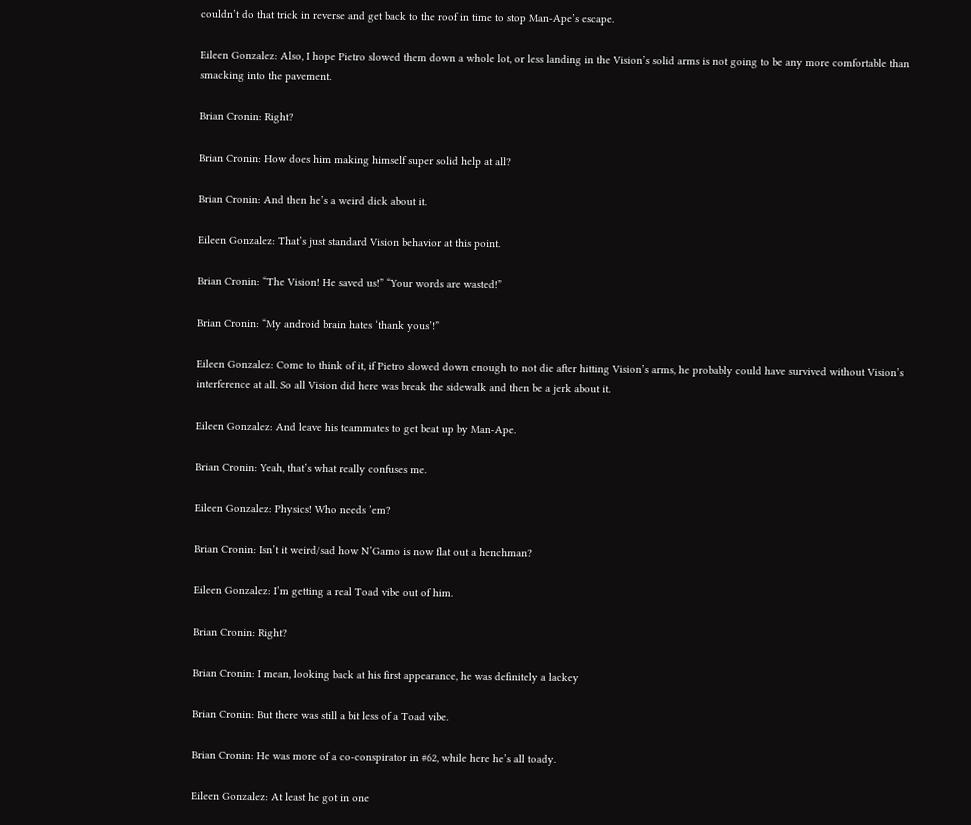couldn’t do that trick in reverse and get back to the roof in time to stop Man-Ape’s escape.

Eileen Gonzalez: Also, I hope Pietro slowed them down a whole lot, or less landing in the Vision’s solid arms is not going to be any more comfortable than smacking into the pavement.

Brian Cronin: Right?

Brian Cronin: How does him making himself super solid help at all?

Brian Cronin: And then he’s a weird dick about it.

Eileen Gonzalez: That’s just standard Vision behavior at this point.

Brian Cronin: “The Vision! He saved us!” “Your words are wasted!”

Brian Cronin: “My android brain hates ‘thank yous’!”

Eileen Gonzalez: Come to think of it, if Pietro slowed down enough to not die after hitting Vision’s arms, he probably could have survived without Vision’s interference at all. So all Vision did here was break the sidewalk and then be a jerk about it.

Eileen Gonzalez: And leave his teammates to get beat up by Man-Ape.

Brian Cronin: Yeah, that’s what really confuses me.

Eileen Gonzalez: Physics! Who needs ’em?

Brian Cronin: Isn’t it weird/sad how N’Gamo is now flat out a henchman?

Eileen Gonzalez: I’m getting a real Toad vibe out of him.

Brian Cronin: Right?

Brian Cronin: I mean, looking back at his first appearance, he was definitely a lackey

Brian Cronin: But there was still a bit less of a Toad vibe.

Brian Cronin: He was more of a co-conspirator in #62, while here he’s all toady.

Eileen Gonzalez: At least he got in one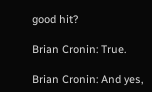good hit?

Brian Cronin: True.

Brian Cronin: And yes,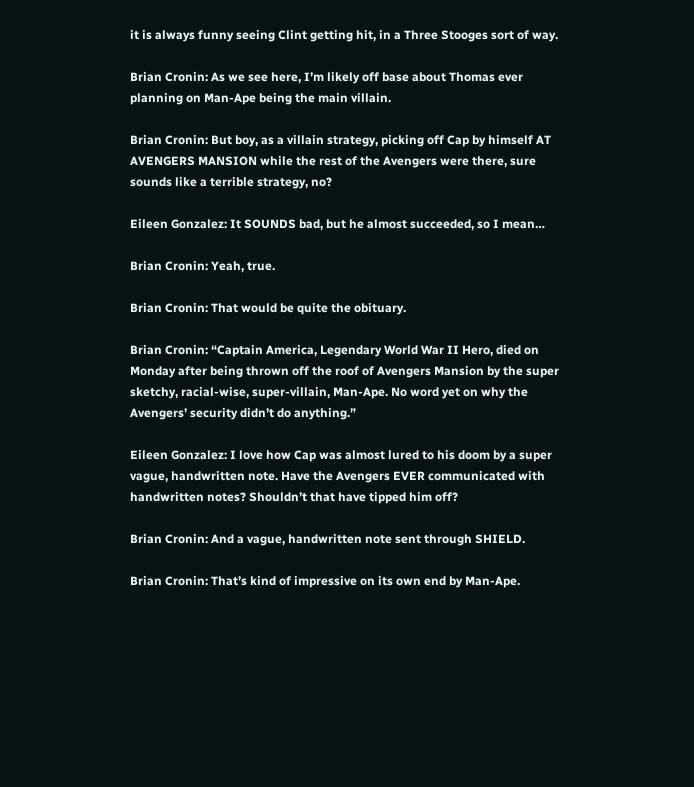it is always funny seeing Clint getting hit, in a Three Stooges sort of way.

Brian Cronin: As we see here, I’m likely off base about Thomas ever planning on Man-Ape being the main villain.

Brian Cronin: But boy, as a villain strategy, picking off Cap by himself AT AVENGERS MANSION while the rest of the Avengers were there, sure sounds like a terrible strategy, no?

Eileen Gonzalez: It SOUNDS bad, but he almost succeeded, so I mean…

Brian Cronin: Yeah, true.

Brian Cronin: That would be quite the obituary.

Brian Cronin: “Captain America, Legendary World War II Hero, died on Monday after being thrown off the roof of Avengers Mansion by the super sketchy, racial-wise, super-villain, Man-Ape. No word yet on why the Avengers’ security didn’t do anything.”

Eileen Gonzalez: I love how Cap was almost lured to his doom by a super vague, handwritten note. Have the Avengers EVER communicated with handwritten notes? Shouldn’t that have tipped him off?

Brian Cronin: And a vague, handwritten note sent through SHIELD.

Brian Cronin: That’s kind of impressive on its own end by Man-Ape.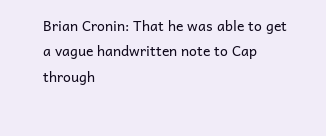Brian Cronin: That he was able to get a vague handwritten note to Cap through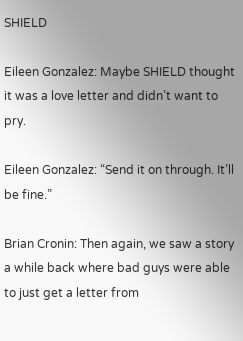SHIELD

Eileen Gonzalez: Maybe SHIELD thought it was a love letter and didn’t want to pry.

Eileen Gonzalez: “Send it on through. It’ll be fine.”

Brian Cronin: Then again, we saw a story a while back where bad guys were able to just get a letter from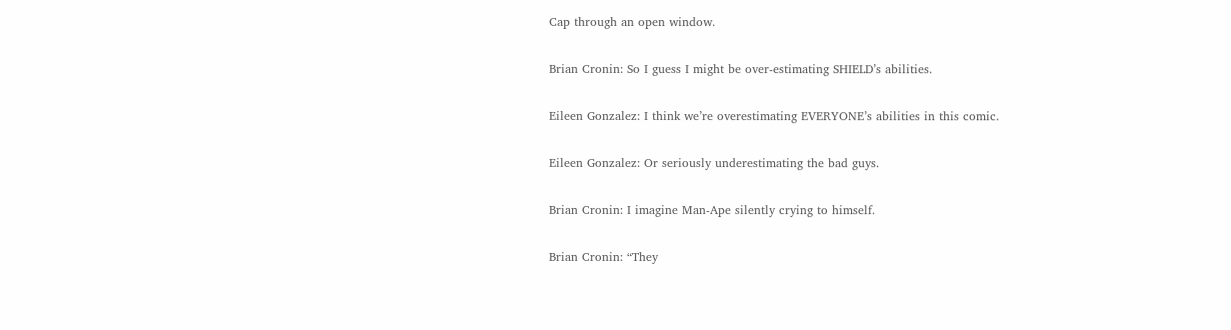Cap through an open window.

Brian Cronin: So I guess I might be over-estimating SHIELD’s abilities.

Eileen Gonzalez: I think we’re overestimating EVERYONE’s abilities in this comic.

Eileen Gonzalez: Or seriously underestimating the bad guys.

Brian Cronin: I imagine Man-Ape silently crying to himself.

Brian Cronin: “They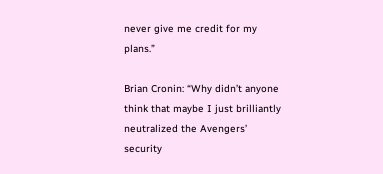never give me credit for my plans.”

Brian Cronin: “Why didn’t anyone think that maybe I just brilliantly neutralized the Avengers’ security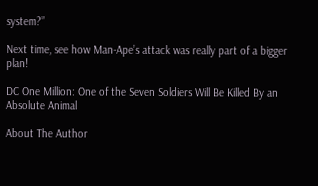system?”

Next time, see how Man-Ape’s attack was really part of a bigger plan!

DC One Million: One of the Seven Soldiers Will Be Killed By an Absolute Animal

About The Author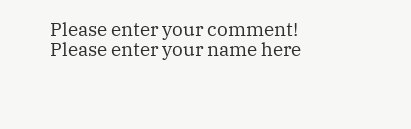Please enter your comment!
Please enter your name here